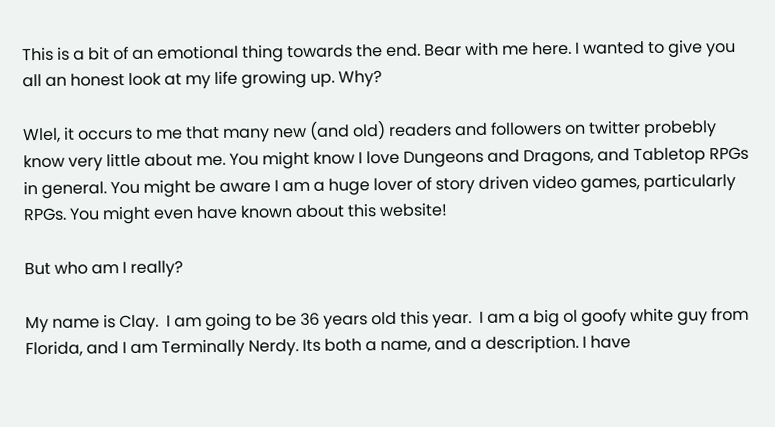This is a bit of an emotional thing towards the end. Bear with me here. I wanted to give you all an honest look at my life growing up. Why?

Wlel, it occurs to me that many new (and old) readers and followers on twitter probebly know very little about me. You might know I love Dungeons and Dragons, and Tabletop RPGs in general. You might be aware I am a huge lover of story driven video games, particularly RPGs. You might even have known about this website!

But who am I really?

My name is Clay.  I am going to be 36 years old this year.  I am a big ol goofy white guy from Florida, and I am Terminally Nerdy. Its both a name, and a description. I have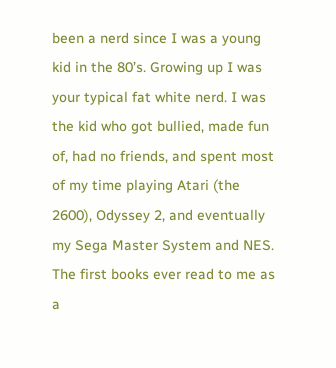been a nerd since I was a young kid in the 80’s. Growing up I was your typical fat white nerd. I was the kid who got bullied, made fun of, had no friends, and spent most of my time playing Atari (the 2600), Odyssey 2, and eventually my Sega Master System and NES. The first books ever read to me as a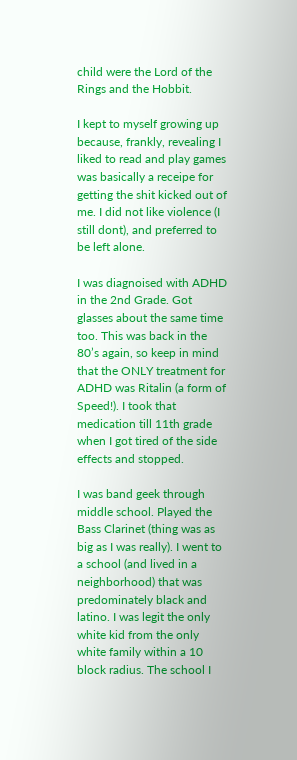child were the Lord of the Rings and the Hobbit.

I kept to myself growing up because, frankly, revealing I liked to read and play games was basically a receipe for getting the shit kicked out of me. I did not like violence (I still dont), and preferred to be left alone.

I was diagnoised with ADHD in the 2nd Grade. Got glasses about the same time too. This was back in the 80’s again, so keep in mind that the ONLY treatment for ADHD was Ritalin (a form of Speed!). I took that medication till 11th grade when I got tired of the side effects and stopped.

I was band geek through middle school. Played the Bass Clarinet (thing was as big as I was really). I went to a school (and lived in a neighborhood) that was predominately black and latino. I was legit the only white kid from the only white family within a 10 block radius. The school I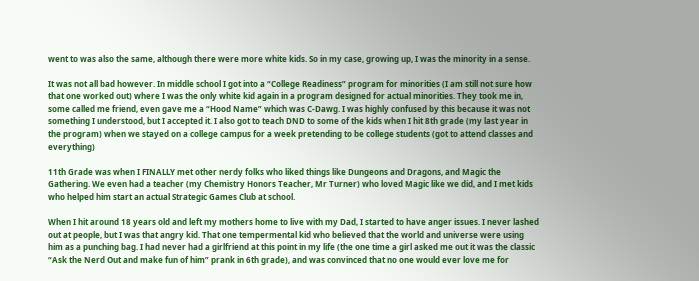went to was also the same, although there were more white kids. So in my case, growing up, I was the minority in a sense.

It was not all bad however. In middle school I got into a “College Readiness” program for minorities (I am still not sure how that one worked out) where I was the only white kid again in a program designed for actual minorities. They took me in, some called me friend, even gave me a “Hood Name” which was C-Dawg. I was highly confused by this because it was not something I understood, but I accepted it. I also got to teach DND to some of the kids when I hit 8th grade (my last year in the program) when we stayed on a college campus for a week pretending to be college students (got to attend classes and everything)

11th Grade was when I FINALLY met other nerdy folks who liked things like Dungeons and Dragons, and Magic the Gathering. We even had a teacher (my Chemistry Honors Teacher, Mr Turner) who loved Magic like we did, and I met kids who helped him start an actual Strategic Games Club at school.

When I hit around 18 years old and left my mothers home to live with my Dad, I started to have anger issues. I never lashed out at people, but I was that angry kid. That one tempermental kid who believed that the world and universe were using him as a punching bag. I had never had a girlfriend at this point in my life (the one time a girl asked me out it was the classic “Ask the Nerd Out and make fun of him” prank in 6th grade), and was convinced that no one would ever love me for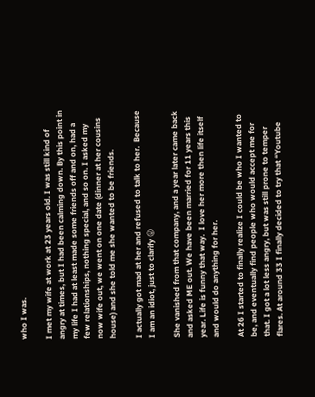who I was.

I met my wife at work at 23 years old. I was still kind of angry at times, but I had been calming down. By this point in my life I had at least made some friends off and on, had a few relationships, nothing special, and so on. I asked my now wife out, we went on one date (dinner at her cousins house) and she told me she wanted to be friends.

I actually got mad at her and refused to talk to her.  Because I am an idiot, just to clarify 😛

She vanished from that company, and a year later came back and asked ME out. We have been married for 11 years this year. Life is funny that way.  I love her more then life itself and would do anything for her.

At 26 I started to finally realize I could be who I wanted to be, and eventually find people who would accept me for that. I got a lot less angry, but was still prone to temper flares. At around 33 I finally decided to try that “Youtube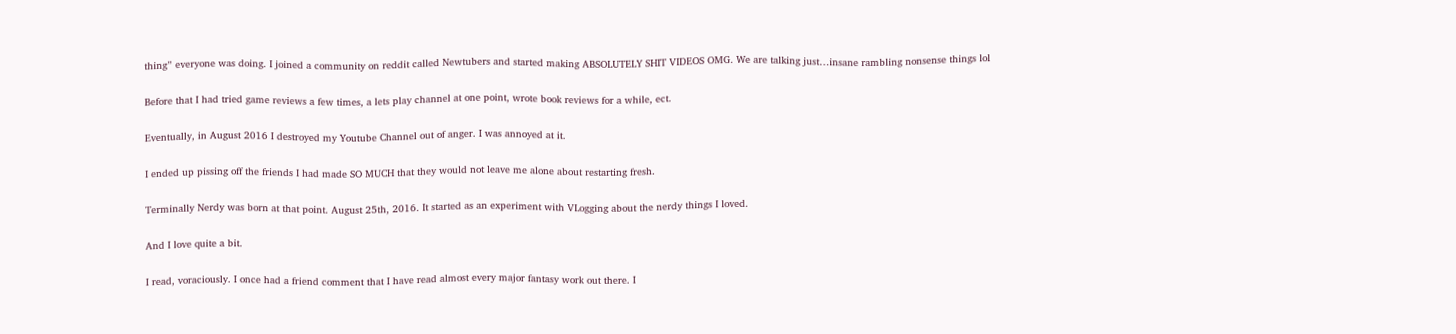thing” everyone was doing. I joined a community on reddit called Newtubers and started making ABSOLUTELY SHIT VIDEOS OMG. We are talking just…insane rambling nonsense things lol

Before that I had tried game reviews a few times, a lets play channel at one point, wrote book reviews for a while, ect.

Eventually, in August 2016 I destroyed my Youtube Channel out of anger. I was annoyed at it.

I ended up pissing off the friends I had made SO MUCH that they would not leave me alone about restarting fresh.

Terminally Nerdy was born at that point. August 25th, 2016. It started as an experiment with VLogging about the nerdy things I loved.

And I love quite a bit.

I read, voraciously. I once had a friend comment that I have read almost every major fantasy work out there. I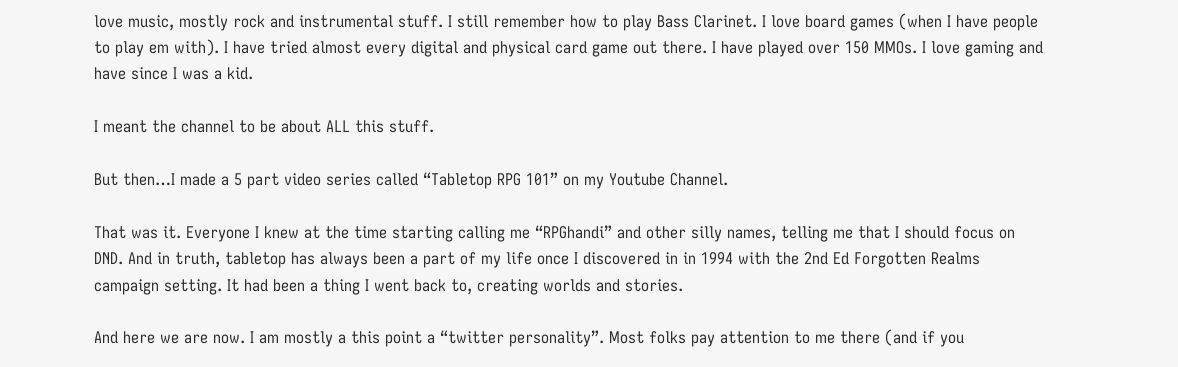love music, mostly rock and instrumental stuff. I still remember how to play Bass Clarinet. I love board games (when I have people to play em with). I have tried almost every digital and physical card game out there. I have played over 150 MMOs. I love gaming and have since I was a kid.

I meant the channel to be about ALL this stuff.

But then…I made a 5 part video series called “Tabletop RPG 101” on my Youtube Channel.

That was it. Everyone I knew at the time starting calling me “RPGhandi” and other silly names, telling me that I should focus on DND. And in truth, tabletop has always been a part of my life once I discovered in in 1994 with the 2nd Ed Forgotten Realms campaign setting. It had been a thing I went back to, creating worlds and stories.

And here we are now. I am mostly a this point a “twitter personality”. Most folks pay attention to me there (and if you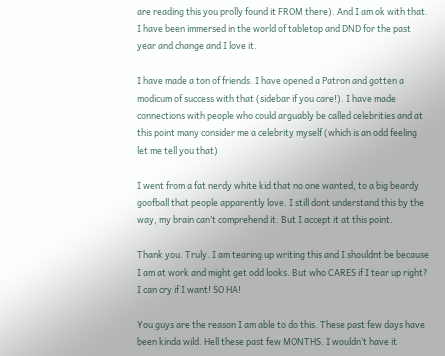are reading this you prolly found it FROM there). And I am ok with that. I have been immersed in the world of tabletop and DND for the past year and change and I love it.

I have made a ton of friends. I have opened a Patron and gotten a modicum of success with that (sidebar if you care!). I have made connections with people who could arguably be called celebrities and at this point many consider me a celebrity myself (which is an odd feeling let me tell you that)

I went from a fat nerdy white kid that no one wanted, to a big beardy goofball that people apparently love. I still dont understand this by the way, my brain can’t comprehend it. But I accept it at this point.

Thank you. Truly. I am tearing up writing this and I shouldnt be because I am at work and might get odd looks. But who CARES if I tear up right? I can cry if I want! SO HA!

You guys are the reason I am able to do this. These past few days have been kinda wild. Hell these past few MONTHS. I wouldn’t have it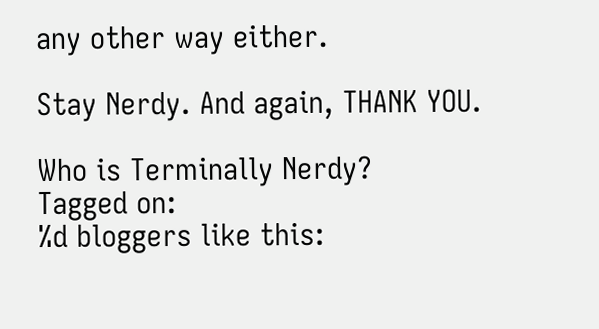any other way either.

Stay Nerdy. And again, THANK YOU.

Who is Terminally Nerdy?
Tagged on:
%d bloggers like this: